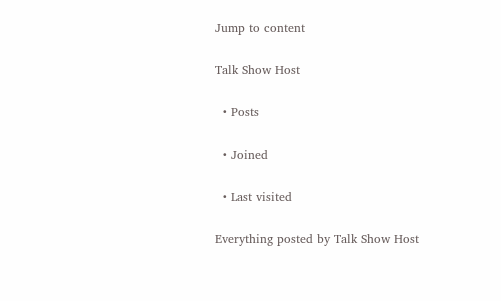Jump to content

Talk Show Host

  • Posts

  • Joined

  • Last visited

Everything posted by Talk Show Host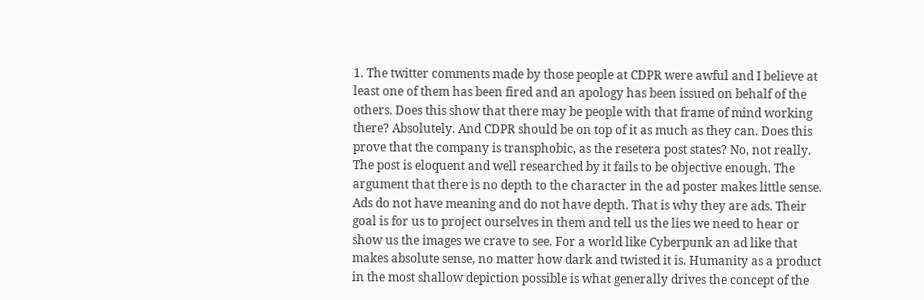1. The twitter comments made by those people at CDPR were awful and I believe at least one of them has been fired and an apology has been issued on behalf of the others. Does this show that there may be people with that frame of mind working there? Absolutely. And CDPR should be on top of it as much as they can. Does this prove that the company is transphobic, as the resetera post states? No, not really. The post is eloquent and well researched by it fails to be objective enough. The argument that there is no depth to the character in the ad poster makes little sense. Ads do not have meaning and do not have depth. That is why they are ads. Their goal is for us to project ourselves in them and tell us the lies we need to hear or show us the images we crave to see. For a world like Cyberpunk an ad like that makes absolute sense, no matter how dark and twisted it is. Humanity as a product in the most shallow depiction possible is what generally drives the concept of the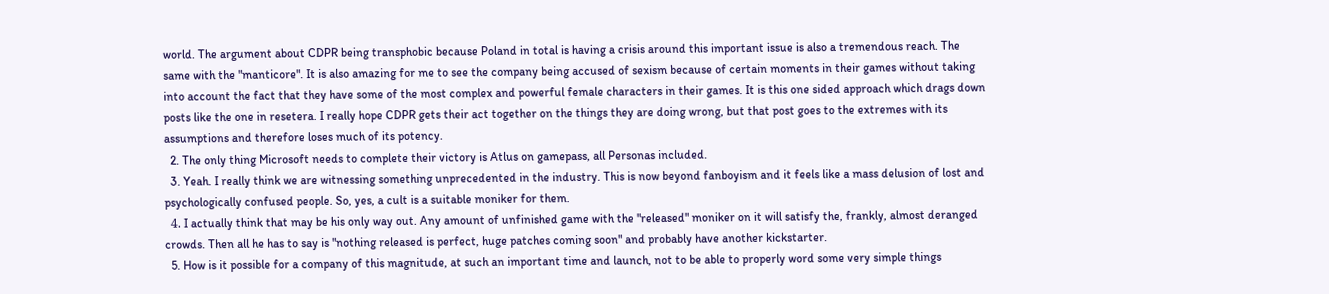world. The argument about CDPR being transphobic because Poland in total is having a crisis around this important issue is also a tremendous reach. The same with the "manticore". It is also amazing for me to see the company being accused of sexism because of certain moments in their games without taking into account the fact that they have some of the most complex and powerful female characters in their games. It is this one sided approach which drags down posts like the one in resetera. I really hope CDPR gets their act together on the things they are doing wrong, but that post goes to the extremes with its assumptions and therefore loses much of its potency.
  2. The only thing Microsoft needs to complete their victory is Atlus on gamepass, all Personas included.
  3. Yeah. I really think we are witnessing something unprecedented in the industry. This is now beyond fanboyism and it feels like a mass delusion of lost and psychologically confused people. So, yes, a cult is a suitable moniker for them.
  4. Ι actually think that may be his only way out. Any amount of unfinished game with the "released" moniker on it will satisfy the, frankly, almost deranged crowds. Then all he has to say is "nothing released is perfect, huge patches coming soon" and probably have another kickstarter.
  5. How is it possible for a company of this magnitude, at such an important time and launch, not to be able to properly word some very simple things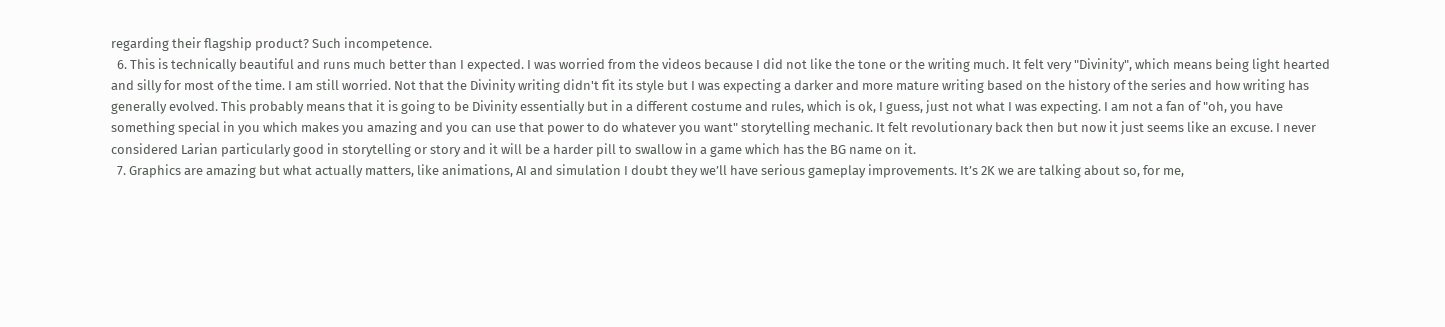regarding their flagship product? Such incompetence.
  6. This is technically beautiful and runs much better than I expected. I was worried from the videos because I did not like the tone or the writing much. It felt very "Divinity", which means being light hearted and silly for most of the time. I am still worried. Not that the Divinity writing didn't fit its style but I was expecting a darker and more mature writing based on the history of the series and how writing has generally evolved. This probably means that it is going to be Divinity essentially but in a different costume and rules, which is ok, I guess, just not what I was expecting. I am not a fan of "oh, you have something special in you which makes you amazing and you can use that power to do whatever you want" storytelling mechanic. It felt revolutionary back then but now it just seems like an excuse. I never considered Larian particularly good in storytelling or story and it will be a harder pill to swallow in a game which has the BG name on it.
  7. Graphics are amazing but what actually matters, like animations, AI and simulation I doubt they we’ll have serious gameplay improvements. It’s 2K we are talking about so, for me,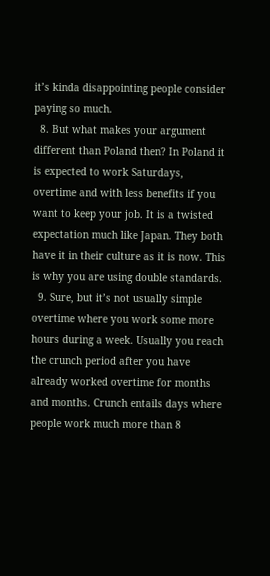it’s kinda disappointing people consider paying so much.
  8. But what makes your argument different than Poland then? In Poland it is expected to work Saturdays, overtime and with less benefits if you want to keep your job. It is a twisted expectation much like Japan. They both have it in their culture as it is now. This is why you are using double standards.
  9. Sure, but it’s not usually simple overtime where you work some more hours during a week. Usually you reach the crunch period after you have already worked overtime for months and months. Crunch entails days where people work much more than 8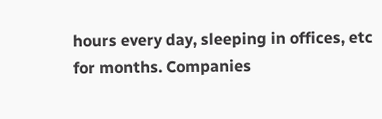hours every day, sleeping in offices, etc for months. Companies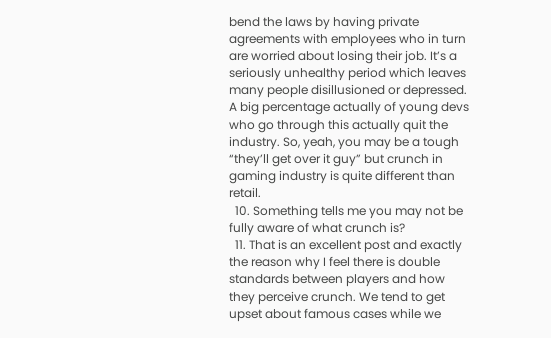bend the laws by having private agreements with employees who in turn are worried about losing their job. It’s a seriously unhealthy period which leaves many people disillusioned or depressed. A big percentage actually of young devs who go through this actually quit the industry. So, yeah, you may be a tough “they’ll get over it guy” but crunch in gaming industry is quite different than retail.
  10. Something tells me you may not be fully aware of what crunch is?
  11. That is an excellent post and exactly the reason why I feel there is double standards between players and how they perceive crunch. We tend to get upset about famous cases while we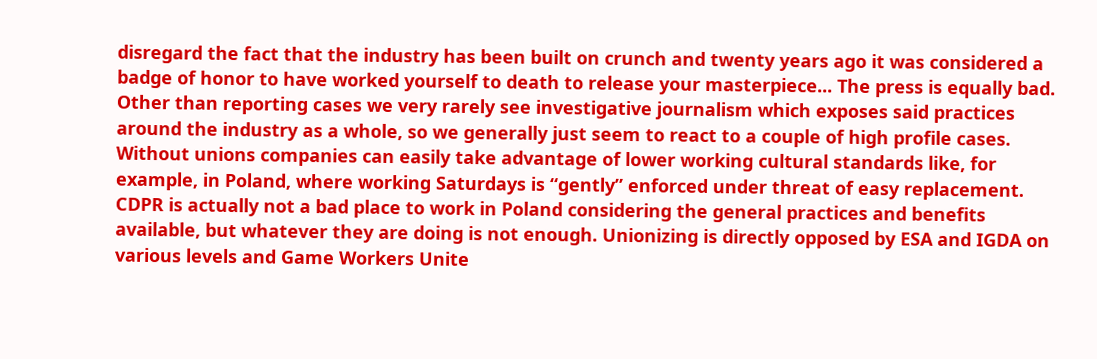disregard the fact that the industry has been built on crunch and twenty years ago it was considered a badge of honor to have worked yourself to death to release your masterpiece... The press is equally bad. Other than reporting cases we very rarely see investigative journalism which exposes said practices around the industry as a whole, so we generally just seem to react to a couple of high profile cases. Without unions companies can easily take advantage of lower working cultural standards like, for example, in Poland, where working Saturdays is “gently” enforced under threat of easy replacement. CDPR is actually not a bad place to work in Poland considering the general practices and benefits available, but whatever they are doing is not enough. Unionizing is directly opposed by ESA and IGDA on various levels and Game Workers Unite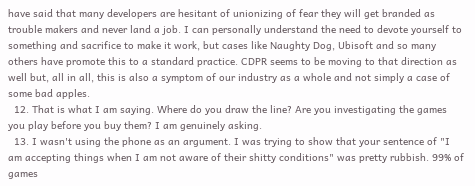have said that many developers are hesitant of unionizing of fear they will get branded as trouble makers and never land a job. I can personally understand the need to devote yourself to something and sacrifice to make it work, but cases like Naughty Dog, Ubisoft and so many others have promote this to a standard practice. CDPR seems to be moving to that direction as well but, all in all, this is also a symptom of our industry as a whole and not simply a case of some bad apples.
  12. That is what I am saying. Where do you draw the line? Are you investigating the games you play before you buy them? I am genuinely asking.
  13. I wasn't using the phone as an argument. I was trying to show that your sentence of "I am accepting things when I am not aware of their shitty conditions" was pretty rubbish. 99% of games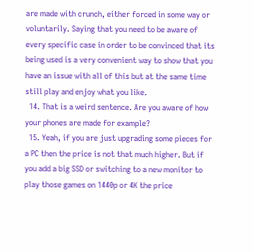are made with crunch, either forced in some way or voluntarily. Saying that you need to be aware of every specific case in order to be convinced that its being used is a very convenient way to show that you have an issue with all of this but at the same time still play and enjoy what you like.
  14. That is a weird sentence. Are you aware of how your phones are made for example?
  15. Yeah, if you are just upgrading some pieces for a PC then the price is not that much higher. But if you add a big SSD or switching to a new monitor to play those games on 1440p or 4K the price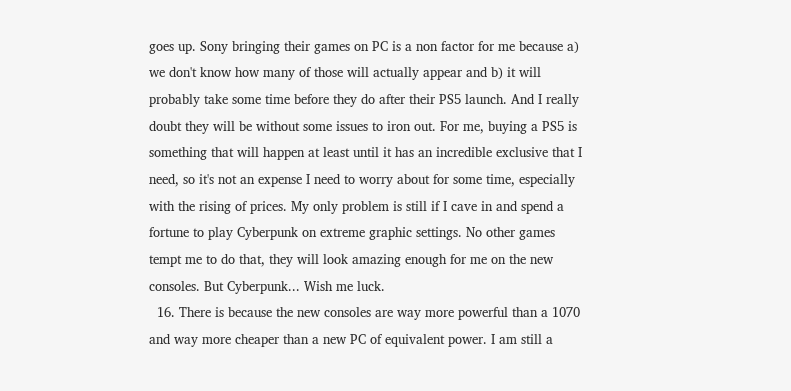goes up. Sony bringing their games on PC is a non factor for me because a) we don't know how many of those will actually appear and b) it will probably take some time before they do after their PS5 launch. And I really doubt they will be without some issues to iron out. For me, buying a PS5 is something that will happen at least until it has an incredible exclusive that I need, so it's not an expense I need to worry about for some time, especially with the rising of prices. My only problem is still if I cave in and spend a fortune to play Cyberpunk on extreme graphic settings. No other games tempt me to do that, they will look amazing enough for me on the new consoles. But Cyberpunk... Wish me luck.
  16. There is because the new consoles are way more powerful than a 1070 and way more cheaper than a new PC of equivalent power. I am still a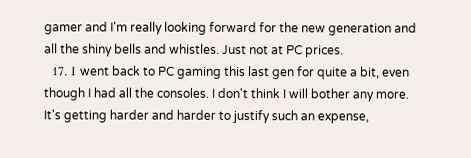gamer and I'm really looking forward for the new generation and all the shiny bells and whistles. Just not at PC prices.
  17. Ι went back to PC gaming this last gen for quite a bit, even though I had all the consoles. I don't think I will bother any more. It's getting harder and harder to justify such an expense,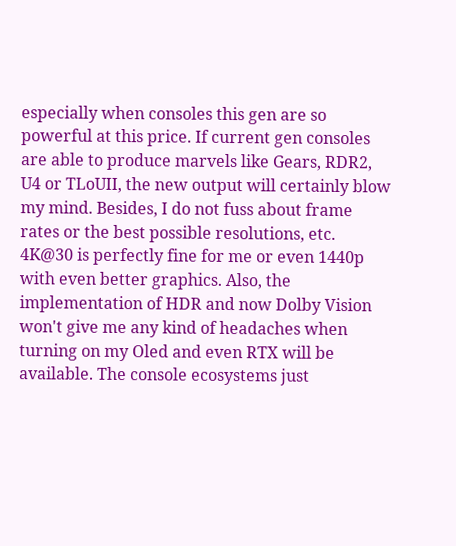especially when consoles this gen are so powerful at this price. If current gen consoles are able to produce marvels like Gears, RDR2, U4 or TLoUII, the new output will certainly blow my mind. Besides, I do not fuss about frame rates or the best possible resolutions, etc. 4K@30 is perfectly fine for me or even 1440p with even better graphics. Also, the implementation of HDR and now Dolby Vision won't give me any kind of headaches when turning on my Oled and even RTX will be available. The console ecosystems just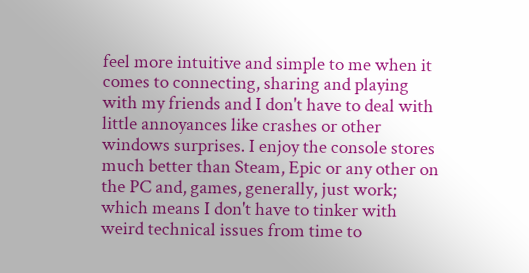feel more intuitive and simple to me when it comes to connecting, sharing and playing with my friends and I don't have to deal with little annoyances like crashes or other windows surprises. I enjoy the console stores much better than Steam, Epic or any other on the PC and, games, generally, just work; which means I don't have to tinker with weird technical issues from time to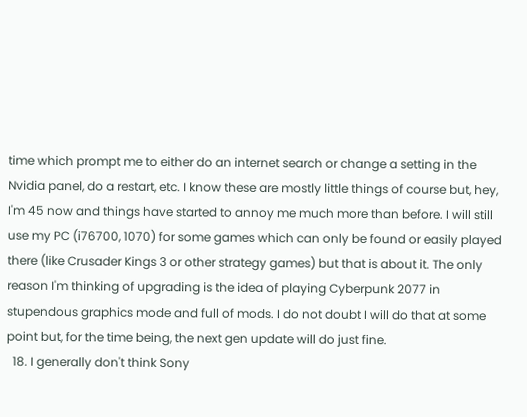time which prompt me to either do an internet search or change a setting in the Nvidia panel, do a restart, etc. I know these are mostly little things of course but, hey, I'm 45 now and things have started to annoy me much more than before. I will still use my PC (i76700, 1070) for some games which can only be found or easily played there (like Crusader Kings 3 or other strategy games) but that is about it. The only reason I'm thinking of upgrading is the idea of playing Cyberpunk 2077 in stupendous graphics mode and full of mods. I do not doubt I will do that at some point but, for the time being, the next gen update will do just fine.
  18. I generally don't think Sony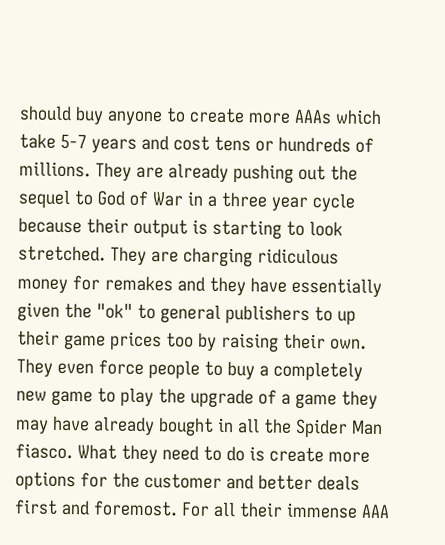should buy anyone to create more AAAs which take 5-7 years and cost tens or hundreds of millions. They are already pushing out the sequel to God of War in a three year cycle because their output is starting to look stretched. They are charging ridiculous money for remakes and they have essentially given the "ok" to general publishers to up their game prices too by raising their own. They even force people to buy a completely new game to play the upgrade of a game they may have already bought in all the Spider Man fiasco. What they need to do is create more options for the customer and better deals first and foremost. For all their immense AAA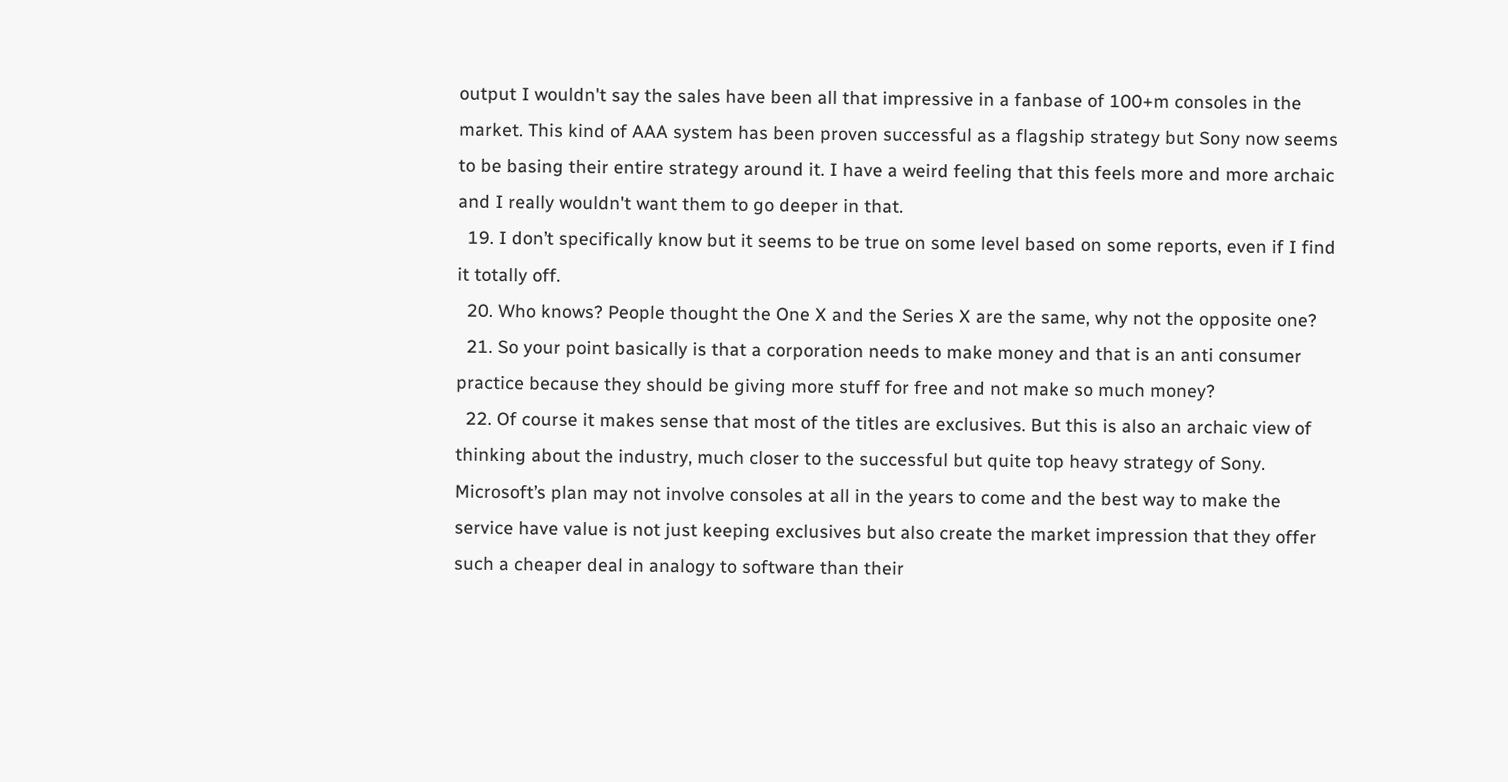output I wouldn't say the sales have been all that impressive in a fanbase of 100+m consoles in the market. This kind of AAA system has been proven successful as a flagship strategy but Sony now seems to be basing their entire strategy around it. I have a weird feeling that this feels more and more archaic and I really wouldn't want them to go deeper in that.
  19. I don’t specifically know but it seems to be true on some level based on some reports, even if I find it totally off.
  20. Who knows? People thought the One X and the Series X are the same, why not the opposite one?
  21. So your point basically is that a corporation needs to make money and that is an anti consumer practice because they should be giving more stuff for free and not make so much money?
  22. Of course it makes sense that most of the titles are exclusives. But this is also an archaic view of thinking about the industry, much closer to the successful but quite top heavy strategy of Sony. Microsoft’s plan may not involve consoles at all in the years to come and the best way to make the service have value is not just keeping exclusives but also create the market impression that they offer such a cheaper deal in analogy to software than their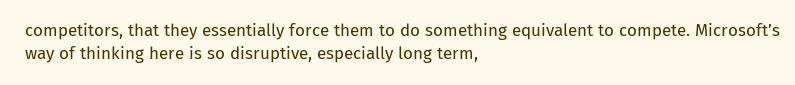competitors, that they essentially force them to do something equivalent to compete. Microsoft’s way of thinking here is so disruptive, especially long term,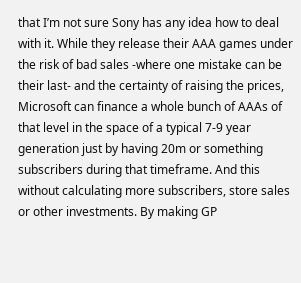that I’m not sure Sony has any idea how to deal with it. While they release their AAA games under the risk of bad sales -where one mistake can be their last- and the certainty of raising the prices, Microsoft can finance a whole bunch of AAAs of that level in the space of a typical 7-9 year generation just by having 20m or something subscribers during that timeframe. And this without calculating more subscribers, store sales or other investments. By making GP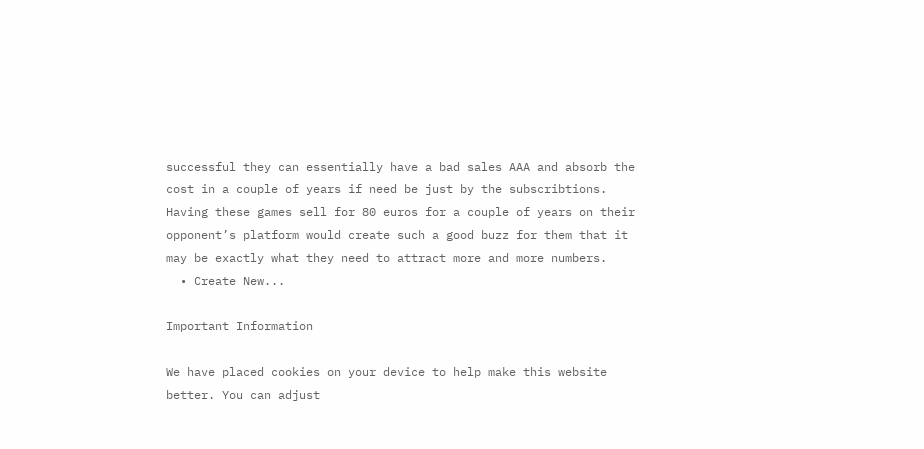successful they can essentially have a bad sales AAA and absorb the cost in a couple of years if need be just by the subscribtions. Having these games sell for 80 euros for a couple of years on their opponent’s platform would create such a good buzz for them that it may be exactly what they need to attract more and more numbers.
  • Create New...

Important Information

We have placed cookies on your device to help make this website better. You can adjust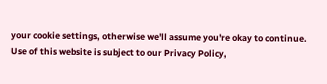your cookie settings, otherwise we'll assume you're okay to continue. Use of this website is subject to our Privacy Policy,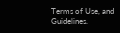Terms of Use, and Guidelines.